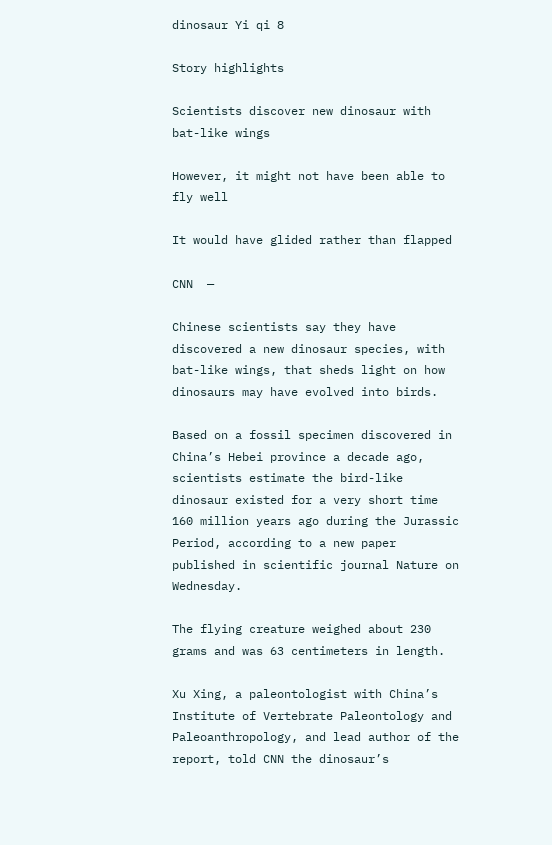dinosaur Yi qi 8

Story highlights

Scientists discover new dinosaur with bat-like wings

However, it might not have been able to fly well

It would have glided rather than flapped

CNN  —

Chinese scientists say they have discovered a new dinosaur species, with bat-like wings, that sheds light on how dinosaurs may have evolved into birds.

Based on a fossil specimen discovered in China’s Hebei province a decade ago, scientists estimate the bird-like dinosaur existed for a very short time 160 million years ago during the Jurassic Period, according to a new paper published in scientific journal Nature on Wednesday.

The flying creature weighed about 230 grams and was 63 centimeters in length.

Xu Xing, a paleontologist with China’s Institute of Vertebrate Paleontology and Paleoanthropology, and lead author of the report, told CNN the dinosaur’s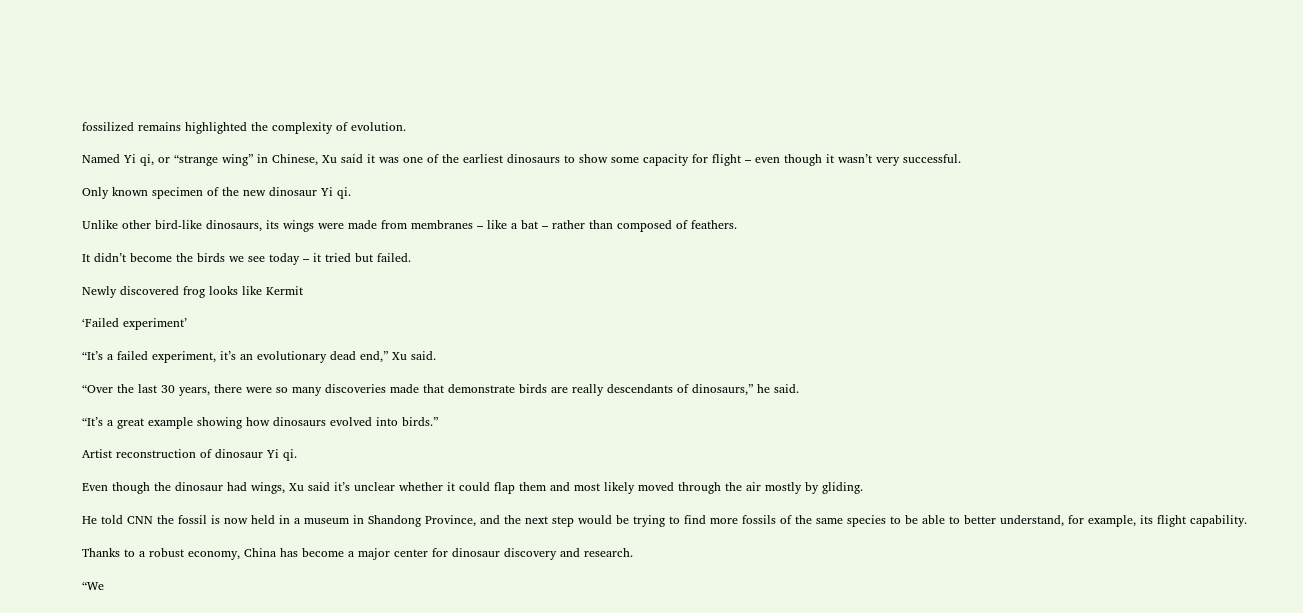fossilized remains highlighted the complexity of evolution.

Named Yi qi, or “strange wing” in Chinese, Xu said it was one of the earliest dinosaurs to show some capacity for flight – even though it wasn’t very successful.

Only known specimen of the new dinosaur Yi qi.

Unlike other bird-like dinosaurs, its wings were made from membranes – like a bat – rather than composed of feathers.

It didn’t become the birds we see today – it tried but failed.

Newly discovered frog looks like Kermit

‘Failed experiment’

“It’s a failed experiment, it’s an evolutionary dead end,” Xu said.

“Over the last 30 years, there were so many discoveries made that demonstrate birds are really descendants of dinosaurs,” he said.

“It’s a great example showing how dinosaurs evolved into birds.”

Artist reconstruction of dinosaur Yi qi.

Even though the dinosaur had wings, Xu said it’s unclear whether it could flap them and most likely moved through the air mostly by gliding.

He told CNN the fossil is now held in a museum in Shandong Province, and the next step would be trying to find more fossils of the same species to be able to better understand, for example, its flight capability.

Thanks to a robust economy, China has become a major center for dinosaur discovery and research.

“We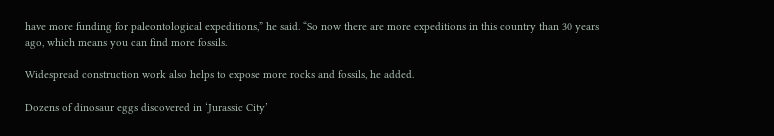have more funding for paleontological expeditions,” he said. “So now there are more expeditions in this country than 30 years ago, which means you can find more fossils.

Widespread construction work also helps to expose more rocks and fossils, he added.

Dozens of dinosaur eggs discovered in ‘Jurassic City’